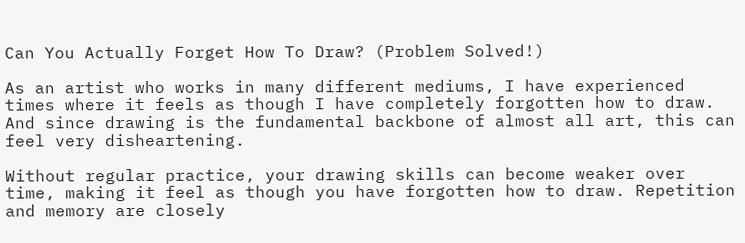Can You Actually Forget How To Draw? (Problem Solved!)

As an artist who works in many different mediums, I have experienced times where it feels as though I have completely forgotten how to draw. And since drawing is the fundamental backbone of almost all art, this can feel very disheartening.

Without regular practice, your drawing skills can become weaker over time, making it feel as though you have forgotten how to draw. Repetition and memory are closely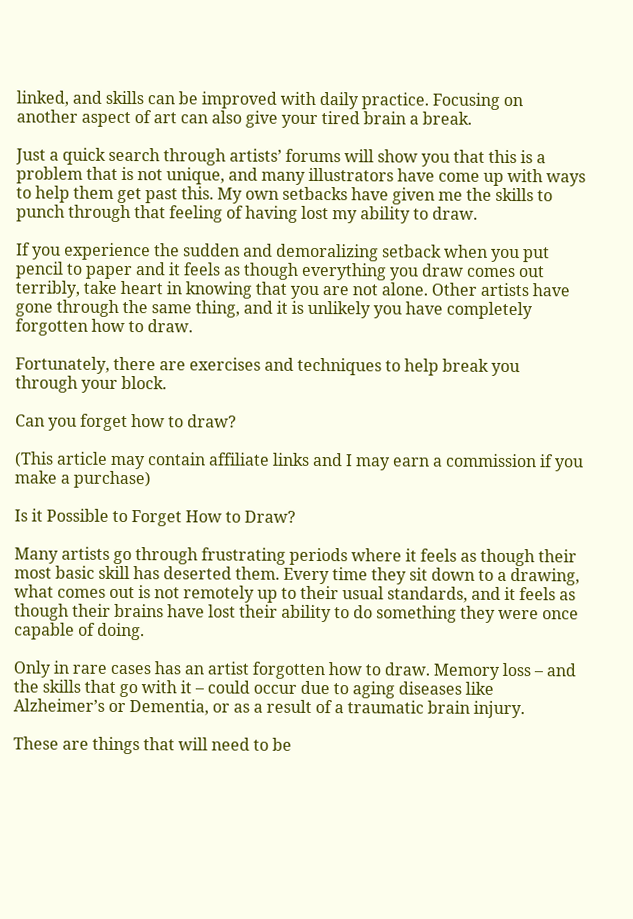linked, and skills can be improved with daily practice. Focusing on another aspect of art can also give your tired brain a break.

Just a quick search through artists’ forums will show you that this is a problem that is not unique, and many illustrators have come up with ways to help them get past this. My own setbacks have given me the skills to punch through that feeling of having lost my ability to draw.

If you experience the sudden and demoralizing setback when you put pencil to paper and it feels as though everything you draw comes out terribly, take heart in knowing that you are not alone. Other artists have gone through the same thing, and it is unlikely you have completely forgotten how to draw.

Fortunately, there are exercises and techniques to help break you through your block.

Can you forget how to draw?

(This article may contain affiliate links and I may earn a commission if you make a purchase)

Is it Possible to Forget How to Draw?

Many artists go through frustrating periods where it feels as though their most basic skill has deserted them. Every time they sit down to a drawing, what comes out is not remotely up to their usual standards, and it feels as though their brains have lost their ability to do something they were once capable of doing.

Only in rare cases has an artist forgotten how to draw. Memory loss – and the skills that go with it – could occur due to aging diseases like Alzheimer’s or Dementia, or as a result of a traumatic brain injury.

These are things that will need to be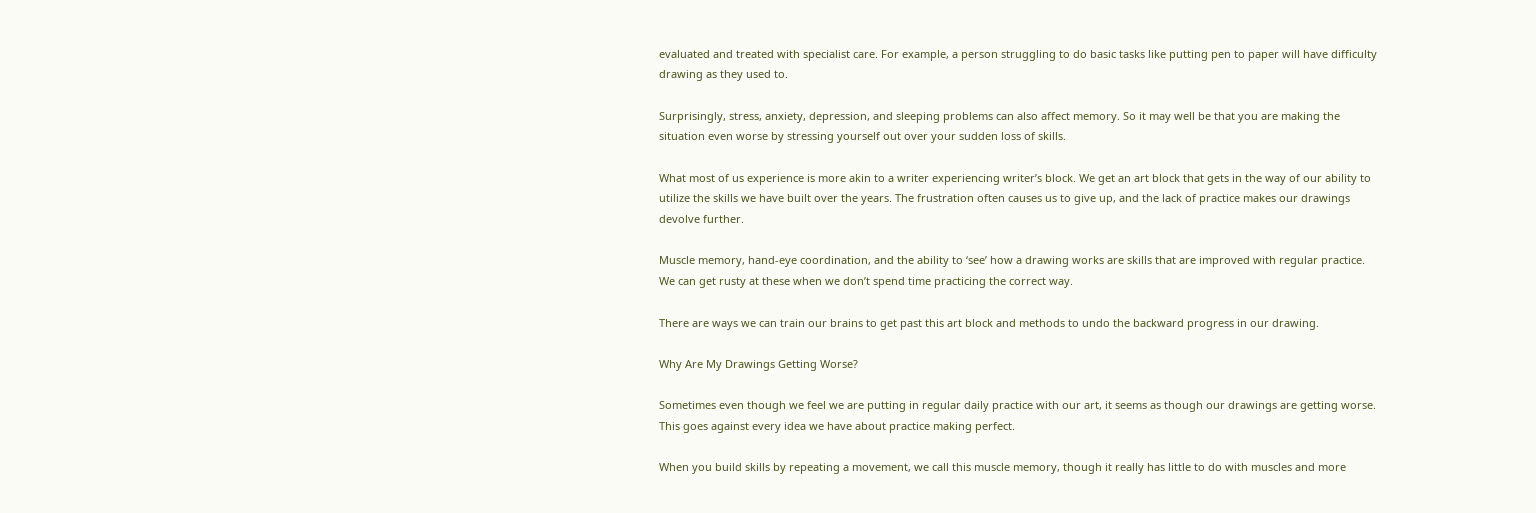evaluated and treated with specialist care. For example, a person struggling to do basic tasks like putting pen to paper will have difficulty drawing as they used to.

Surprisingly, stress, anxiety, depression, and sleeping problems can also affect memory. So it may well be that you are making the situation even worse by stressing yourself out over your sudden loss of skills.

What most of us experience is more akin to a writer experiencing writer’s block. We get an art block that gets in the way of our ability to utilize the skills we have built over the years. The frustration often causes us to give up, and the lack of practice makes our drawings devolve further.

Muscle memory, hand-eye coordination, and the ability to ‘see’ how a drawing works are skills that are improved with regular practice. We can get rusty at these when we don’t spend time practicing the correct way.

There are ways we can train our brains to get past this art block and methods to undo the backward progress in our drawing.

Why Are My Drawings Getting Worse?

Sometimes even though we feel we are putting in regular daily practice with our art, it seems as though our drawings are getting worse. This goes against every idea we have about practice making perfect.

When you build skills by repeating a movement, we call this muscle memory, though it really has little to do with muscles and more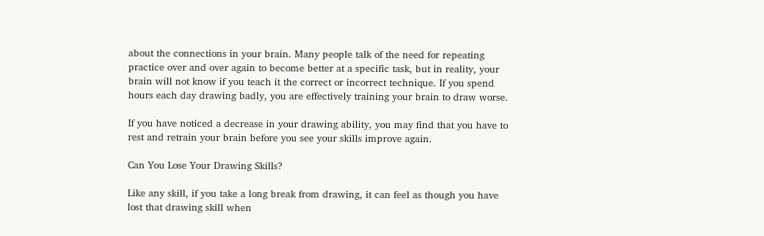about the connections in your brain. Many people talk of the need for repeating practice over and over again to become better at a specific task, but in reality, your brain will not know if you teach it the correct or incorrect technique. If you spend hours each day drawing badly, you are effectively training your brain to draw worse.

If you have noticed a decrease in your drawing ability, you may find that you have to rest and retrain your brain before you see your skills improve again.

Can You Lose Your Drawing Skills?

Like any skill, if you take a long break from drawing, it can feel as though you have lost that drawing skill when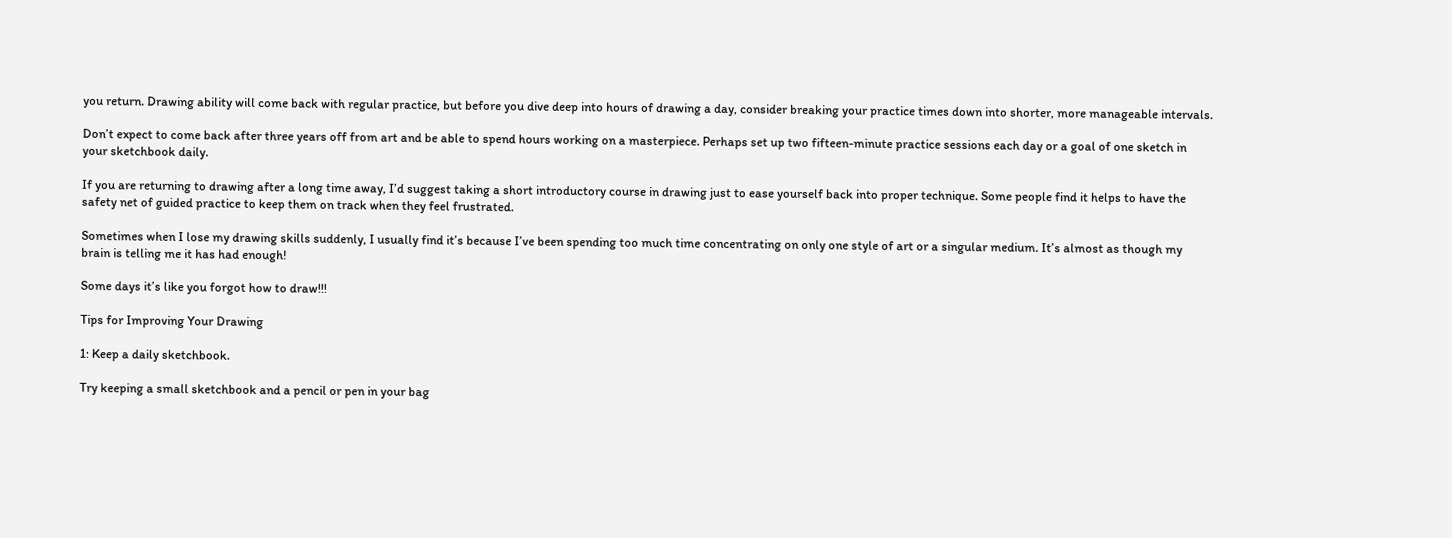you return. Drawing ability will come back with regular practice, but before you dive deep into hours of drawing a day, consider breaking your practice times down into shorter, more manageable intervals.

Don’t expect to come back after three years off from art and be able to spend hours working on a masterpiece. Perhaps set up two fifteen-minute practice sessions each day or a goal of one sketch in your sketchbook daily.

If you are returning to drawing after a long time away, I’d suggest taking a short introductory course in drawing just to ease yourself back into proper technique. Some people find it helps to have the safety net of guided practice to keep them on track when they feel frustrated.

Sometimes when I lose my drawing skills suddenly, I usually find it’s because I’ve been spending too much time concentrating on only one style of art or a singular medium. It’s almost as though my brain is telling me it has had enough!

Some days it’s like you forgot how to draw!!!

Tips for Improving Your Drawing

1: Keep a daily sketchbook.

Try keeping a small sketchbook and a pencil or pen in your bag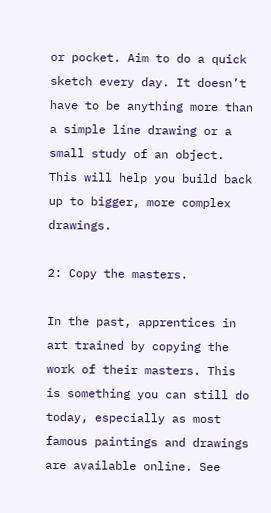or pocket. Aim to do a quick sketch every day. It doesn’t have to be anything more than a simple line drawing or a small study of an object. This will help you build back up to bigger, more complex drawings.

2: Copy the masters.

In the past, apprentices in art trained by copying the work of their masters. This is something you can still do today, especially as most famous paintings and drawings are available online. See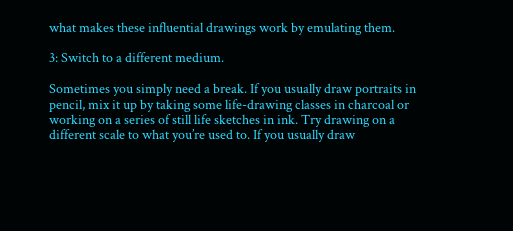what makes these influential drawings work by emulating them.

3: Switch to a different medium.

Sometimes you simply need a break. If you usually draw portraits in pencil, mix it up by taking some life-drawing classes in charcoal or working on a series of still life sketches in ink. Try drawing on a different scale to what you’re used to. If you usually draw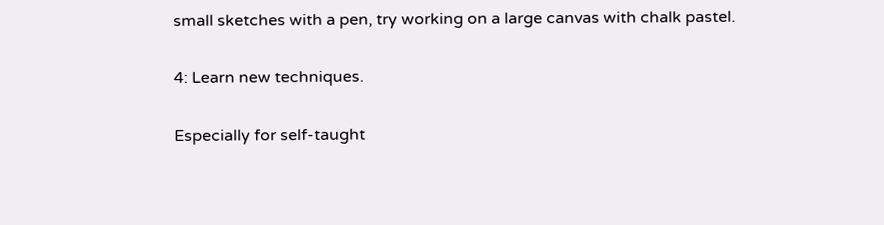small sketches with a pen, try working on a large canvas with chalk pastel.

4: Learn new techniques.

Especially for self-taught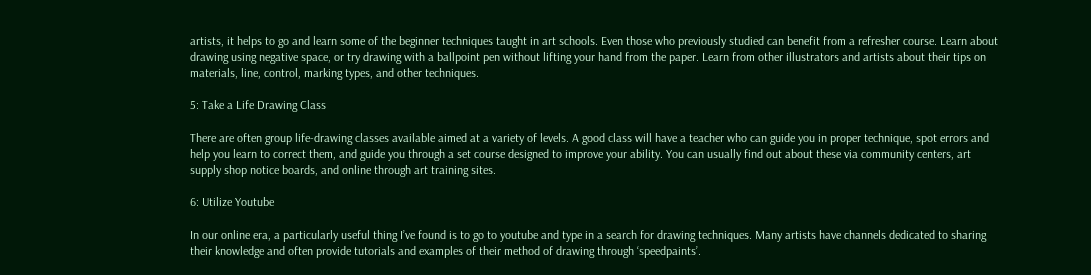artists, it helps to go and learn some of the beginner techniques taught in art schools. Even those who previously studied can benefit from a refresher course. Learn about drawing using negative space, or try drawing with a ballpoint pen without lifting your hand from the paper. Learn from other illustrators and artists about their tips on materials, line, control, marking types, and other techniques.

5: Take a Life Drawing Class

There are often group life-drawing classes available aimed at a variety of levels. A good class will have a teacher who can guide you in proper technique, spot errors and help you learn to correct them, and guide you through a set course designed to improve your ability. You can usually find out about these via community centers, art supply shop notice boards, and online through art training sites.

6: Utilize Youtube

In our online era, a particularly useful thing I’ve found is to go to youtube and type in a search for drawing techniques. Many artists have channels dedicated to sharing their knowledge and often provide tutorials and examples of their method of drawing through ‘speedpaints’.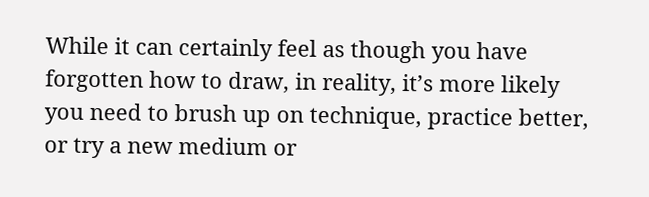While it can certainly feel as though you have forgotten how to draw, in reality, it’s more likely you need to brush up on technique, practice better, or try a new medium or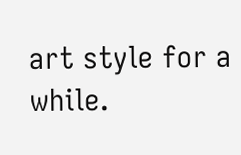art style for a while.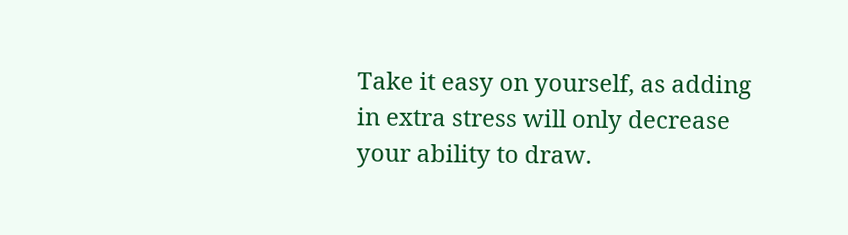Take it easy on yourself, as adding in extra stress will only decrease your ability to draw.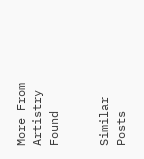More From Artistry Found


Similar Posts